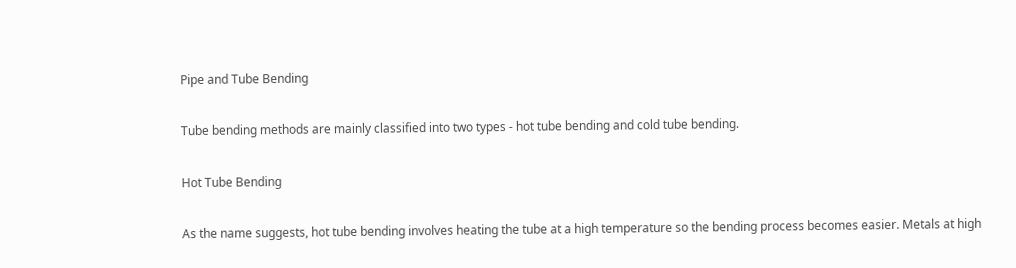Pipe and Tube Bending

Tube bending methods are mainly classified into two types - hot tube bending and cold tube bending.

Hot Tube Bending

As the name suggests, hot tube bending involves heating the tube at a high temperature so the bending process becomes easier. Metals at high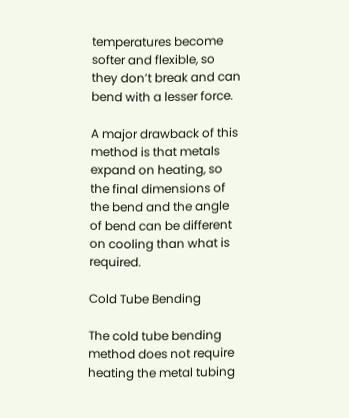temperatures become softer and flexible, so they don’t break and can bend with a lesser force.

A major drawback of this method is that metals expand on heating, so the final dimensions of the bend and the angle of bend can be different on cooling than what is required.

Cold Tube Bending

The cold tube bending method does not require heating the metal tubing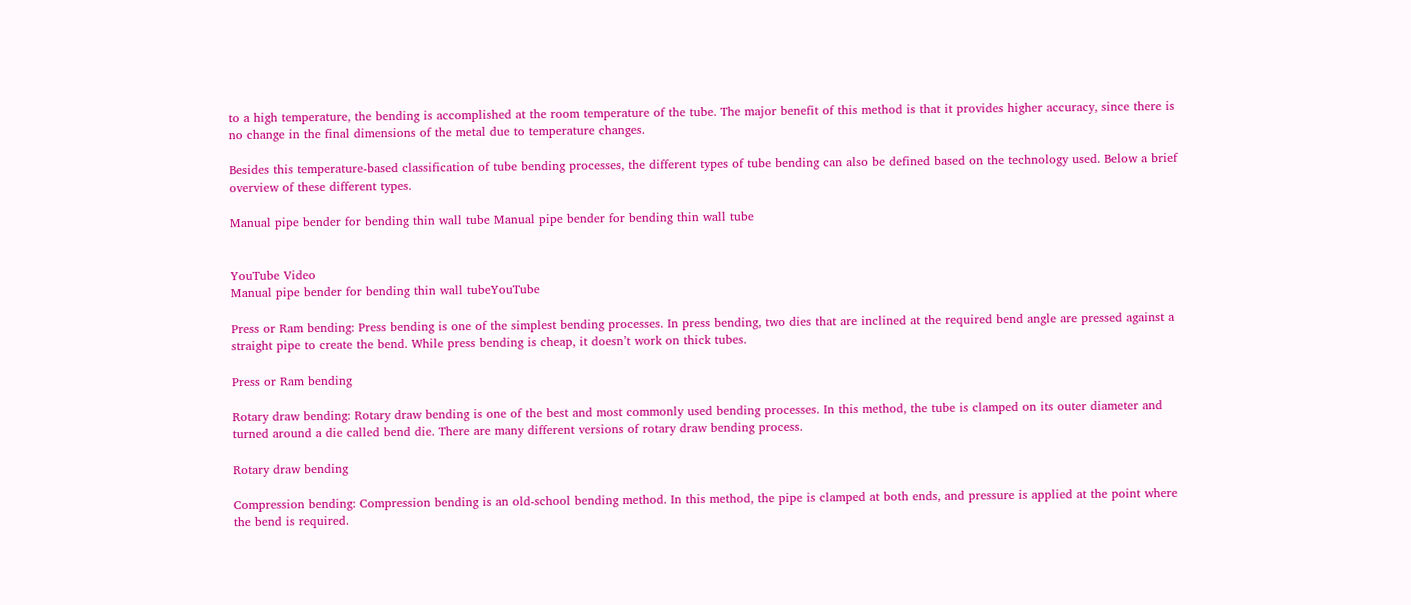to a high temperature, the bending is accomplished at the room temperature of the tube. The major benefit of this method is that it provides higher accuracy, since there is no change in the final dimensions of the metal due to temperature changes.

Besides this temperature-based classification of tube bending processes, the different types of tube bending can also be defined based on the technology used. Below a brief overview of these different types.

Manual pipe bender for bending thin wall tube Manual pipe bender for bending thin wall tube


YouTube Video
Manual pipe bender for bending thin wall tubeYouTube

Press or Ram bending: Press bending is one of the simplest bending processes. In press bending, two dies that are inclined at the required bend angle are pressed against a straight pipe to create the bend. While press bending is cheap, it doesn’t work on thick tubes.

Press or Ram bending

Rotary draw bending: Rotary draw bending is one of the best and most commonly used bending processes. In this method, the tube is clamped on its outer diameter and turned around a die called bend die. There are many different versions of rotary draw bending process.

Rotary draw bending

Compression bending: Compression bending is an old-school bending method. In this method, the pipe is clamped at both ends, and pressure is applied at the point where the bend is required.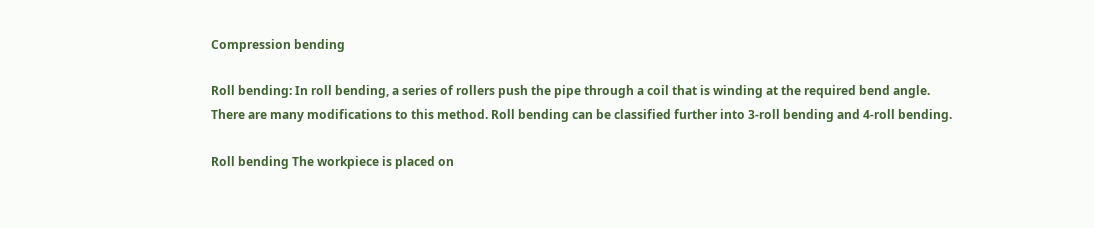Compression bending

Roll bending: In roll bending, a series of rollers push the pipe through a coil that is winding at the required bend angle. There are many modifications to this method. Roll bending can be classified further into 3-roll bending and 4-roll bending.

Roll bending The workpiece is placed on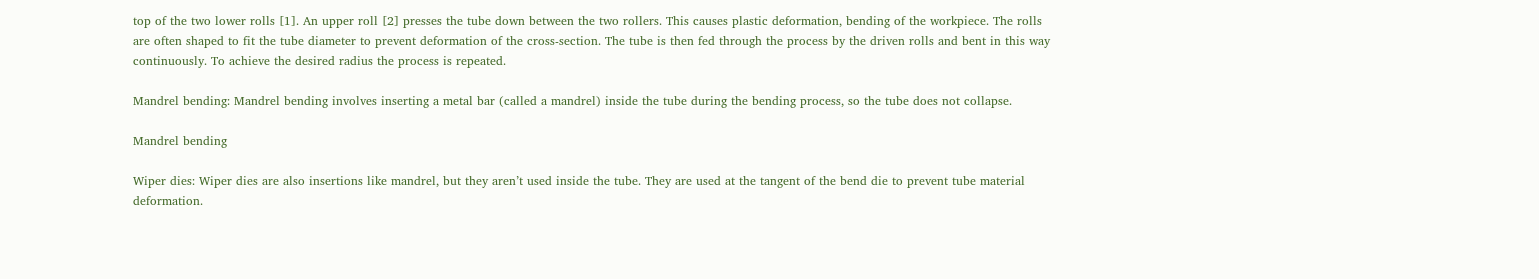top of the two lower rolls [1]. An upper roll [2] presses the tube down between the two rollers. This causes plastic deformation, bending of the workpiece. The rolls are often shaped to fit the tube diameter to prevent deformation of the cross-section. The tube is then fed through the process by the driven rolls and bent in this way continuously. To achieve the desired radius the process is repeated.

Mandrel bending: Mandrel bending involves inserting a metal bar (called a mandrel) inside the tube during the bending process, so the tube does not collapse.

Mandrel bending

Wiper dies: Wiper dies are also insertions like mandrel, but they aren’t used inside the tube. They are used at the tangent of the bend die to prevent tube material deformation.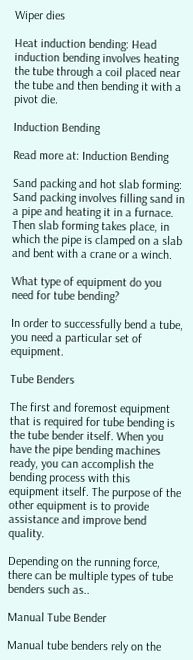Wiper dies

Heat induction bending: Head induction bending involves heating the tube through a coil placed near the tube and then bending it with a pivot die.

Induction Bending

Read more at: Induction Bending

Sand packing and hot slab forming: Sand packing involves filling sand in a pipe and heating it in a furnace. Then slab forming takes place, in which the pipe is clamped on a slab and bent with a crane or a winch.

What type of equipment do you need for tube bending?

In order to successfully bend a tube, you need a particular set of equipment.

Tube Benders

The first and foremost equipment that is required for tube bending is the tube bender itself. When you have the pipe bending machines ready, you can accomplish the bending process with this equipment itself. The purpose of the other equipment is to provide assistance and improve bend quality.

Depending on the running force, there can be multiple types of tube benders such as..

Manual Tube Bender

Manual tube benders rely on the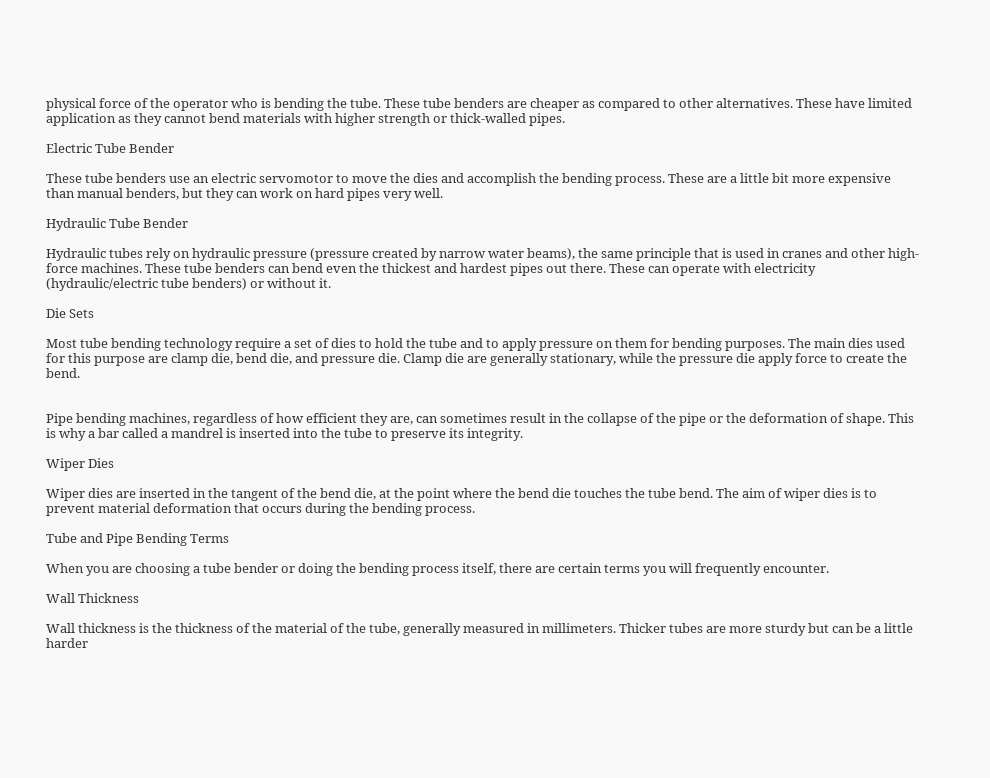physical force of the operator who is bending the tube. These tube benders are cheaper as compared to other alternatives. These have limited application as they cannot bend materials with higher strength or thick-walled pipes.

Electric Tube Bender

These tube benders use an electric servomotor to move the dies and accomplish the bending process. These are a little bit more expensive than manual benders, but they can work on hard pipes very well.

Hydraulic Tube Bender

Hydraulic tubes rely on hydraulic pressure (pressure created by narrow water beams), the same principle that is used in cranes and other high-force machines. These tube benders can bend even the thickest and hardest pipes out there. These can operate with electricity (hydraulic/electric tube benders) or without it.

Die Sets

Most tube bending technology require a set of dies to hold the tube and to apply pressure on them for bending purposes. The main dies used for this purpose are clamp die, bend die, and pressure die. Clamp die are generally stationary, while the pressure die apply force to create the bend.


Pipe bending machines, regardless of how efficient they are, can sometimes result in the collapse of the pipe or the deformation of shape. This is why a bar called a mandrel is inserted into the tube to preserve its integrity.

Wiper Dies

Wiper dies are inserted in the tangent of the bend die, at the point where the bend die touches the tube bend. The aim of wiper dies is to prevent material deformation that occurs during the bending process.

Tube and Pipe Bending Terms

When you are choosing a tube bender or doing the bending process itself, there are certain terms you will frequently encounter.

Wall Thickness

Wall thickness is the thickness of the material of the tube, generally measured in millimeters. Thicker tubes are more sturdy but can be a little harder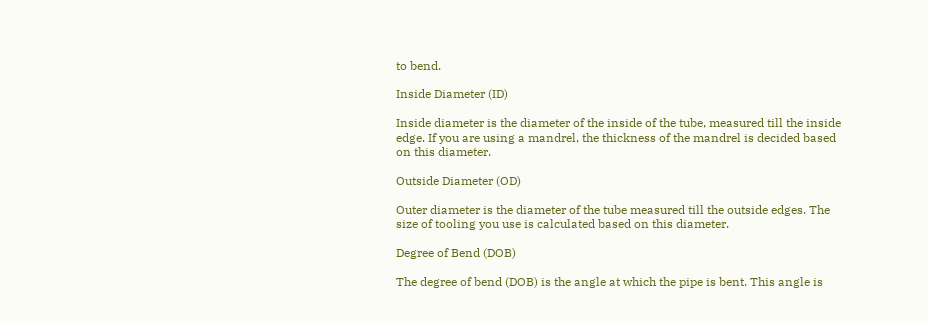to bend.

Inside Diameter (ID)

Inside diameter is the diameter of the inside of the tube, measured till the inside edge. If you are using a mandrel, the thickness of the mandrel is decided based on this diameter.

Outside Diameter (OD)

Outer diameter is the diameter of the tube measured till the outside edges. The size of tooling you use is calculated based on this diameter.

Degree of Bend (DOB)

The degree of bend (DOB) is the angle at which the pipe is bent. This angle is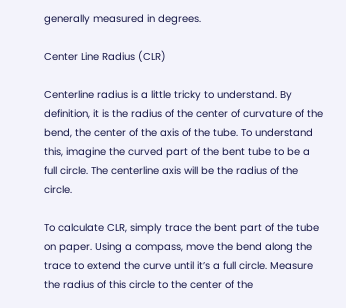generally measured in degrees.

Center Line Radius (CLR)

Centerline radius is a little tricky to understand. By definition, it is the radius of the center of curvature of the bend, the center of the axis of the tube. To understand this, imagine the curved part of the bent tube to be a full circle. The centerline axis will be the radius of the circle.

To calculate CLR, simply trace the bent part of the tube on paper. Using a compass, move the bend along the trace to extend the curve until it’s a full circle. Measure the radius of this circle to the center of the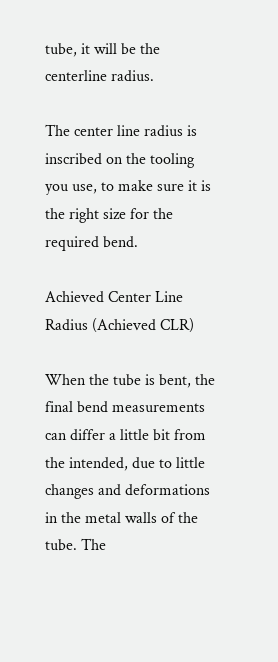tube, it will be the centerline radius.

The center line radius is inscribed on the tooling you use, to make sure it is the right size for the required bend.

Achieved Center Line Radius (Achieved CLR)

When the tube is bent, the final bend measurements can differ a little bit from the intended, due to little changes and deformations in the metal walls of the tube. The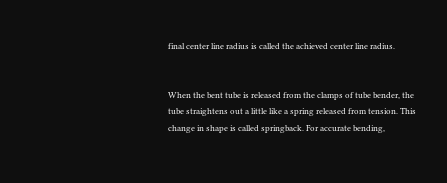final center line radius is called the achieved center line radius.


When the bent tube is released from the clamps of tube bender, the tube straightens out a little like a spring released from tension. This change in shape is called springback. For accurate bending,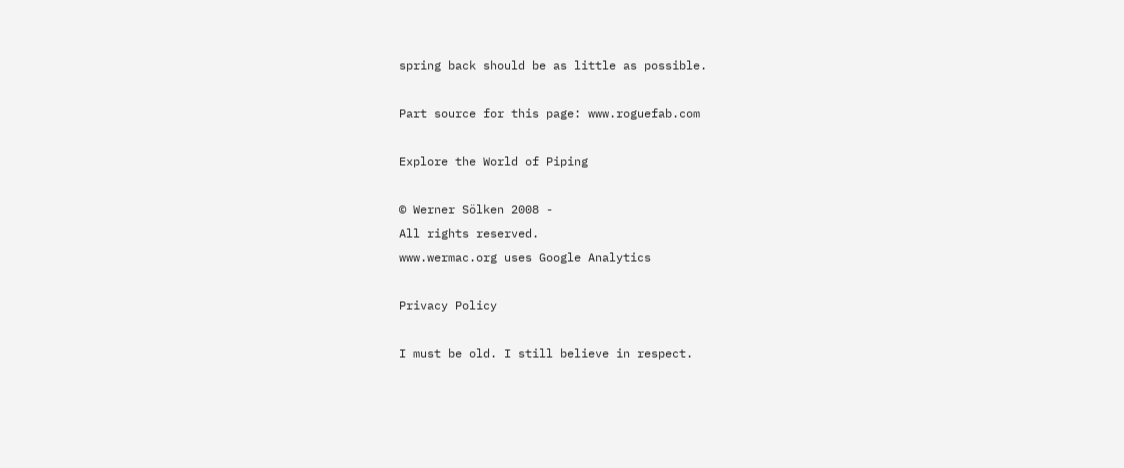spring back should be as little as possible.

Part source for this page: www.roguefab.com

Explore the World of Piping

© Werner Sölken 2008 -
All rights reserved.
www.wermac.org uses Google Analytics

Privacy Policy

I must be old. I still believe in respect.